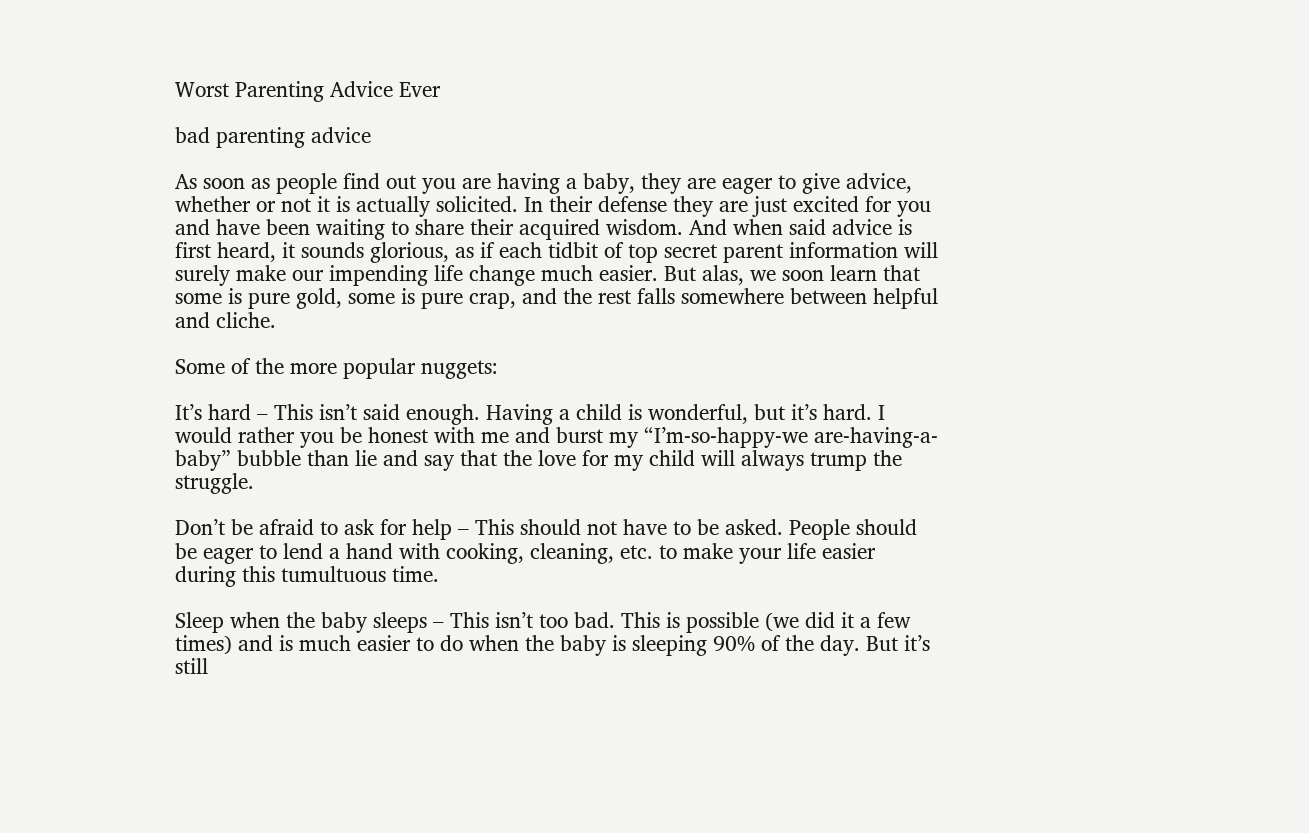Worst Parenting Advice Ever

bad parenting advice

As soon as people find out you are having a baby, they are eager to give advice, whether or not it is actually solicited. In their defense they are just excited for you and have been waiting to share their acquired wisdom. And when said advice is first heard, it sounds glorious, as if each tidbit of top secret parent information will surely make our impending life change much easier. But alas, we soon learn that some is pure gold, some is pure crap, and the rest falls somewhere between helpful and cliche.

Some of the more popular nuggets:

It’s hard – This isn’t said enough. Having a child is wonderful, but it’s hard. I would rather you be honest with me and burst my “I’m-so-happy-we are-having-a-baby” bubble than lie and say that the love for my child will always trump the struggle.

Don’t be afraid to ask for help – This should not have to be asked. People should be eager to lend a hand with cooking, cleaning, etc. to make your life easier during this tumultuous time.

Sleep when the baby sleeps – This isn’t too bad. This is possible (we did it a few times) and is much easier to do when the baby is sleeping 90% of the day. But it’s still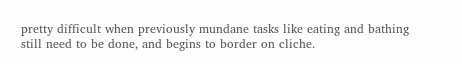pretty difficult when previously mundane tasks like eating and bathing still need to be done, and begins to border on cliche.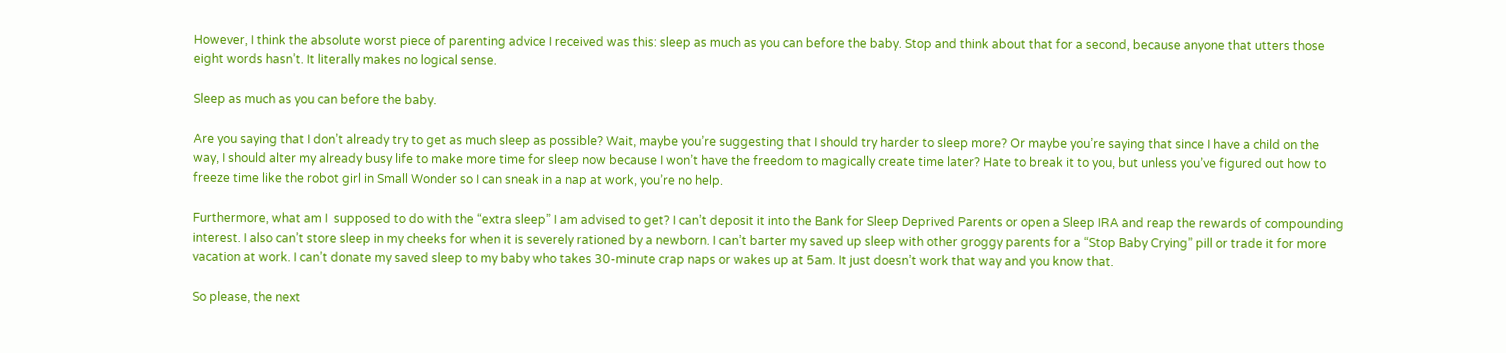However, I think the absolute worst piece of parenting advice I received was this: sleep as much as you can before the baby. Stop and think about that for a second, because anyone that utters those eight words hasn’t. It literally makes no logical sense.

Sleep as much as you can before the baby.

Are you saying that I don’t already try to get as much sleep as possible? Wait, maybe you’re suggesting that I should try harder to sleep more? Or maybe you’re saying that since I have a child on the way, I should alter my already busy life to make more time for sleep now because I won’t have the freedom to magically create time later? Hate to break it to you, but unless you’ve figured out how to freeze time like the robot girl in Small Wonder so I can sneak in a nap at work, you’re no help.

Furthermore, what am I  supposed to do with the “extra sleep” I am advised to get? I can’t deposit it into the Bank for Sleep Deprived Parents or open a Sleep IRA and reap the rewards of compounding interest. I also can’t store sleep in my cheeks for when it is severely rationed by a newborn. I can’t barter my saved up sleep with other groggy parents for a “Stop Baby Crying” pill or trade it for more vacation at work. I can’t donate my saved sleep to my baby who takes 30-minute crap naps or wakes up at 5am. It just doesn’t work that way and you know that.

So please, the next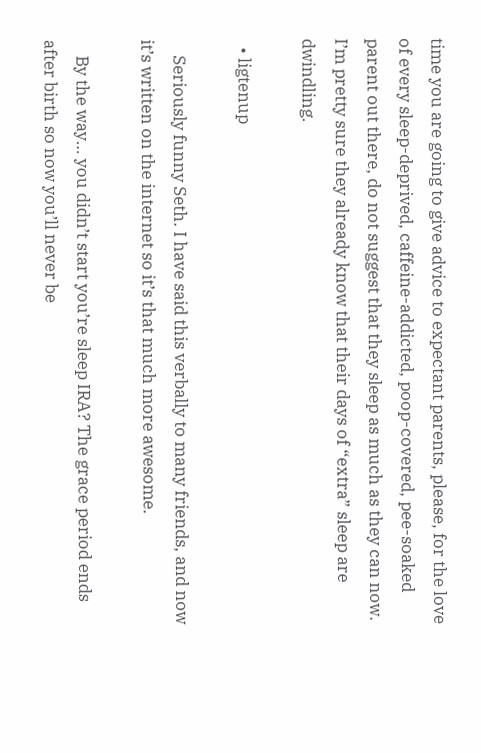time you are going to give advice to expectant parents, please, for the love of every sleep-deprived, caffeine-addicted, poop-covered, pee-soaked parent out there, do not suggest that they sleep as much as they can now. I’m pretty sure they already know that their days of “extra” sleep are dwindling.

  • ligtenup

    Seriously funny Seth. I have said this verbally to many friends, and now it’s written on the internet so it’s that much more awesome.

    By the way… you didn’t start you’re sleep IRA? The grace period ends after birth so now you’ll never be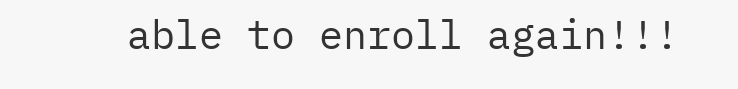able to enroll again!!!